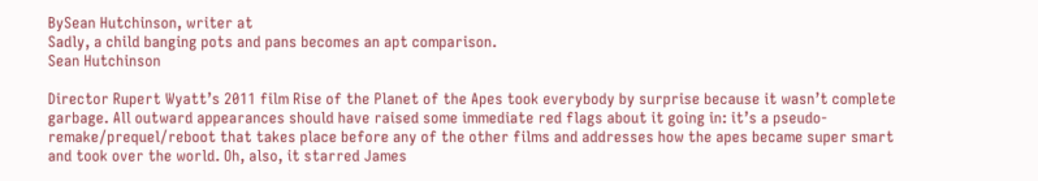BySean Hutchinson, writer at
Sadly, a child banging pots and pans becomes an apt comparison.
Sean Hutchinson

Director Rupert Wyatt’s 2011 film Rise of the Planet of the Apes took everybody by surprise because it wasn’t complete garbage. All outward appearances should have raised some immediate red flags about it going in: it’s a pseudo-remake/prequel/reboot that takes place before any of the other films and addresses how the apes became super smart and took over the world. Oh, also, it starred James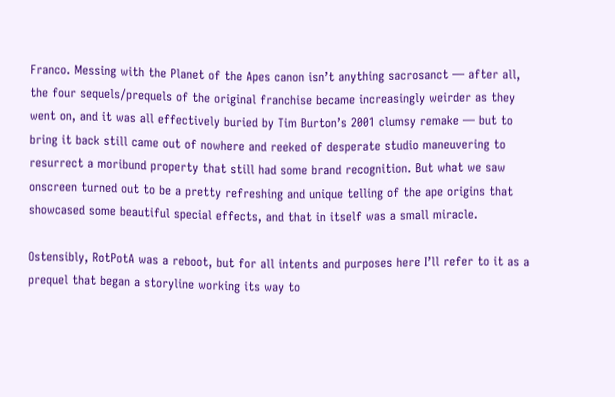Franco. Messing with the Planet of the Apes canon isn’t anything sacrosanct — after all, the four sequels/prequels of the original franchise became increasingly weirder as they went on, and it was all effectively buried by Tim Burton’s 2001 clumsy remake — but to bring it back still came out of nowhere and reeked of desperate studio maneuvering to resurrect a moribund property that still had some brand recognition. But what we saw onscreen turned out to be a pretty refreshing and unique telling of the ape origins that showcased some beautiful special effects, and that in itself was a small miracle.

Ostensibly, RotPotA was a reboot, but for all intents and purposes here I’ll refer to it as a prequel that began a storyline working its way to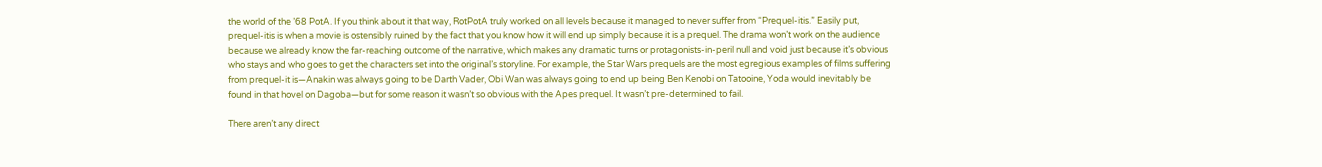the world of the ’68 PotA. If you think about it that way, RotPotA truly worked on all levels because it managed to never suffer from “Prequel-itis.” Easily put, prequel-itis is when a movie is ostensibly ruined by the fact that you know how it will end up simply because it is a prequel. The drama won’t work on the audience because we already know the far-reaching outcome of the narrative, which makes any dramatic turns or protagonists-in-peril null and void just because it’s obvious who stays and who goes to get the characters set into the original’s storyline. For example, the Star Wars prequels are the most egregious examples of films suffering from prequel-it is—Anakin was always going to be Darth Vader, Obi Wan was always going to end up being Ben Kenobi on Tatooine, Yoda would inevitably be found in that hovel on Dagoba—but for some reason it wasn’t so obvious with the Apes prequel. It wasn’t pre-determined to fail.

There aren’t any direct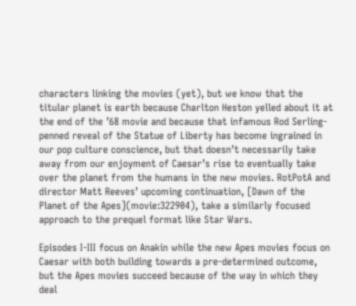characters linking the movies (yet), but we know that the titular planet is earth because Charlton Heston yelled about it at the end of the ’68 movie and because that infamous Rod Serling-penned reveal of the Statue of Liberty has become ingrained in our pop culture conscience, but that doesn’t necessarily take away from our enjoyment of Caesar’s rise to eventually take over the planet from the humans in the new movies. RotPotA and director Matt Reeves’ upcoming continuation, [Dawn of the Planet of the Apes](movie:322904), take a similarly focused approach to the prequel format like Star Wars.

Episodes I-III focus on Anakin while the new Apes movies focus on Caesar with both building towards a pre-determined outcome, but the Apes movies succeed because of the way in which they deal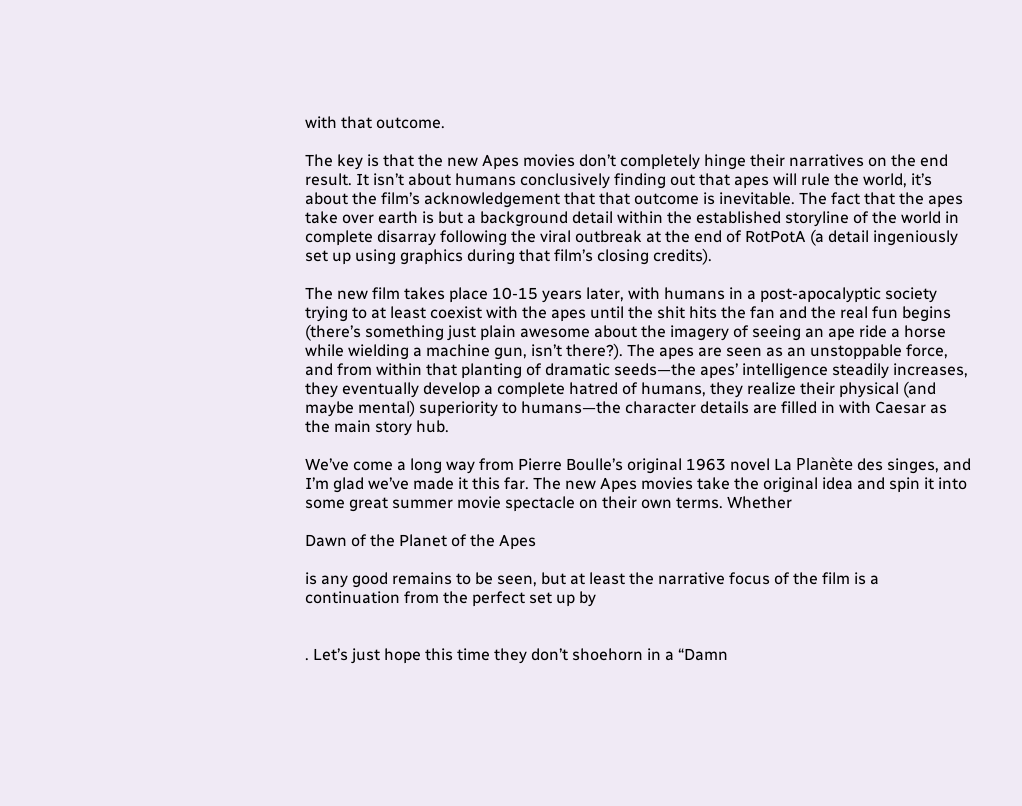with that outcome.

The key is that the new Apes movies don’t completely hinge their narratives on the end result. It isn’t about humans conclusively finding out that apes will rule the world, it’s about the film’s acknowledgement that that outcome is inevitable. The fact that the apes take over earth is but a background detail within the established storyline of the world in complete disarray following the viral outbreak at the end of RotPotA (a detail ingeniously set up using graphics during that film’s closing credits).

The new film takes place 10-15 years later, with humans in a post-apocalyptic society trying to at least coexist with the apes until the shit hits the fan and the real fun begins (there’s something just plain awesome about the imagery of seeing an ape ride a horse while wielding a machine gun, isn’t there?). The apes are seen as an unstoppable force, and from within that planting of dramatic seeds—the apes’ intelligence steadily increases, they eventually develop a complete hatred of humans, they realize their physical (and maybe mental) superiority to humans—the character details are filled in with Caesar as the main story hub.

We’ve come a long way from Pierre Boulle’s original 1963 novel La Planète des singes, and I’m glad we’ve made it this far. The new Apes movies take the original idea and spin it into some great summer movie spectacle on their own terms. Whether

Dawn of the Planet of the Apes

is any good remains to be seen, but at least the narrative focus of the film is a continuation from the perfect set up by


. Let’s just hope this time they don’t shoehorn in a “Damn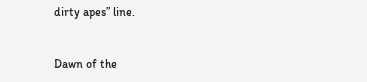dirty apes” line.


Dawn of the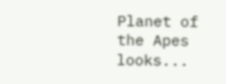Planet of the Apes looks...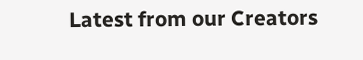Latest from our Creators